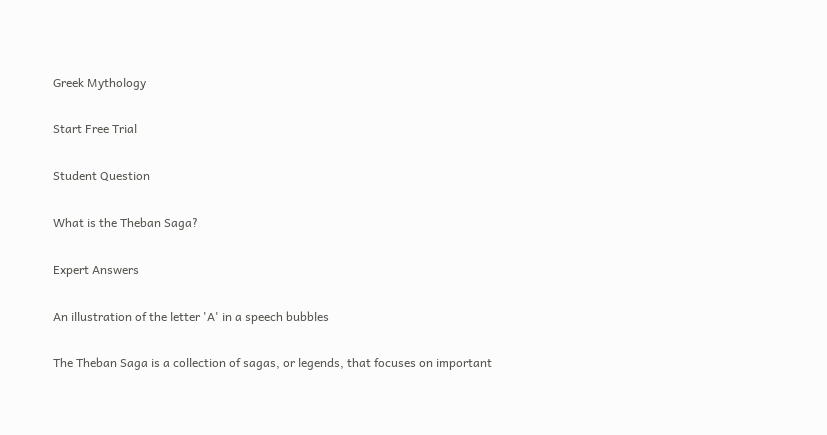Greek Mythology

Start Free Trial

Student Question

What is the Theban Saga?

Expert Answers

An illustration of the letter 'A' in a speech bubbles

The Theban Saga is a collection of sagas, or legends, that focuses on important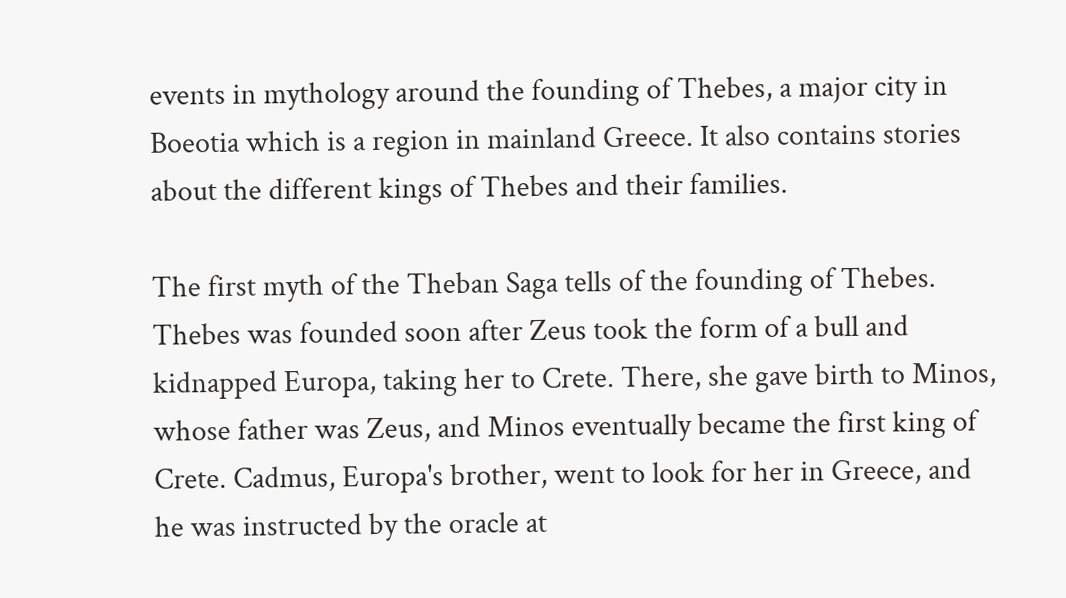events in mythology around the founding of Thebes, a major city in Boeotia which is a region in mainland Greece. It also contains stories about the different kings of Thebes and their families.

The first myth of the Theban Saga tells of the founding of Thebes. Thebes was founded soon after Zeus took the form of a bull and kidnapped Europa, taking her to Crete. There, she gave birth to Minos, whose father was Zeus, and Minos eventually became the first king of Crete. Cadmus, Europa's brother, went to look for her in Greece, and he was instructed by the oracle at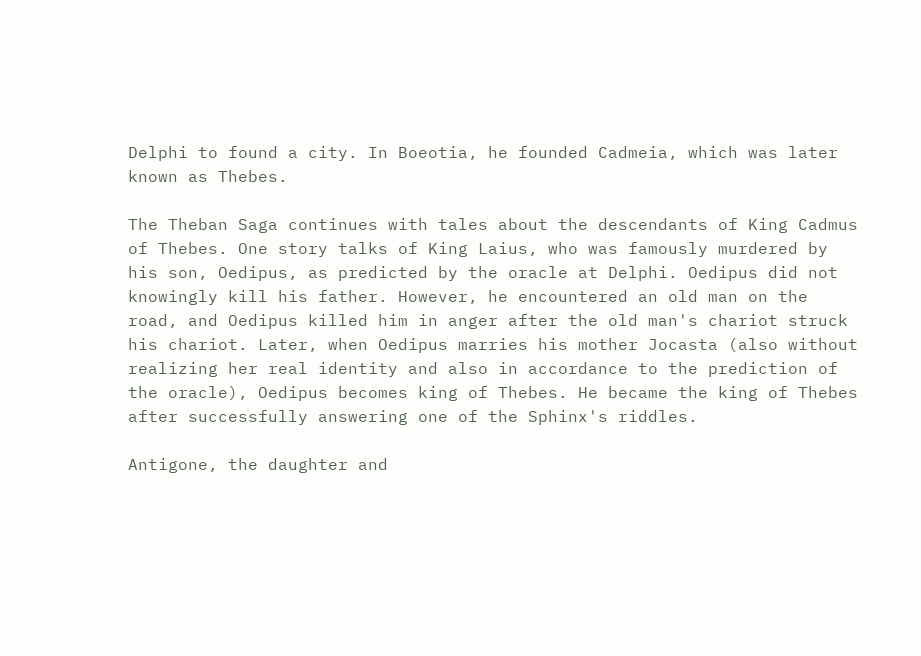Delphi to found a city. In Boeotia, he founded Cadmeia, which was later known as Thebes.

The Theban Saga continues with tales about the descendants of King Cadmus of Thebes. One story talks of King Laius, who was famously murdered by his son, Oedipus, as predicted by the oracle at Delphi. Oedipus did not knowingly kill his father. However, he encountered an old man on the road, and Oedipus killed him in anger after the old man's chariot struck his chariot. Later, when Oedipus marries his mother Jocasta (also without realizing her real identity and also in accordance to the prediction of the oracle), Oedipus becomes king of Thebes. He became the king of Thebes after successfully answering one of the Sphinx's riddles.

Antigone, the daughter and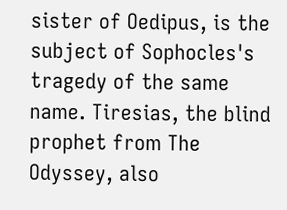sister of Oedipus, is the subject of Sophocles's tragedy of the same name. Tiresias, the blind prophet from The Odyssey, also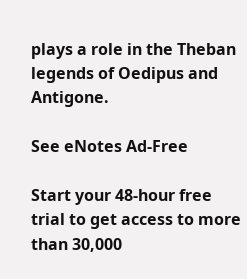plays a role in the Theban legends of Oedipus and Antigone.

See eNotes Ad-Free

Start your 48-hour free trial to get access to more than 30,000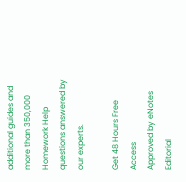additional guides and more than 350,000 Homework Help questions answered by our experts.

Get 48 Hours Free Access
Approved by eNotes Editorial